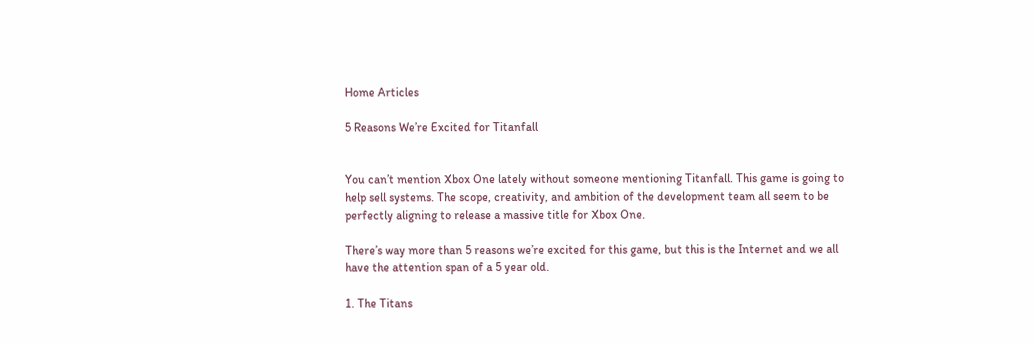Home Articles

5 Reasons We’re Excited for Titanfall


You can’t mention Xbox One lately without someone mentioning Titanfall. This game is going to help sell systems. The scope, creativity, and ambition of the development team all seem to be perfectly aligning to release a massive title for Xbox One.

There’s way more than 5 reasons we’re excited for this game, but this is the Internet and we all have the attention span of a 5 year old.

1. The Titans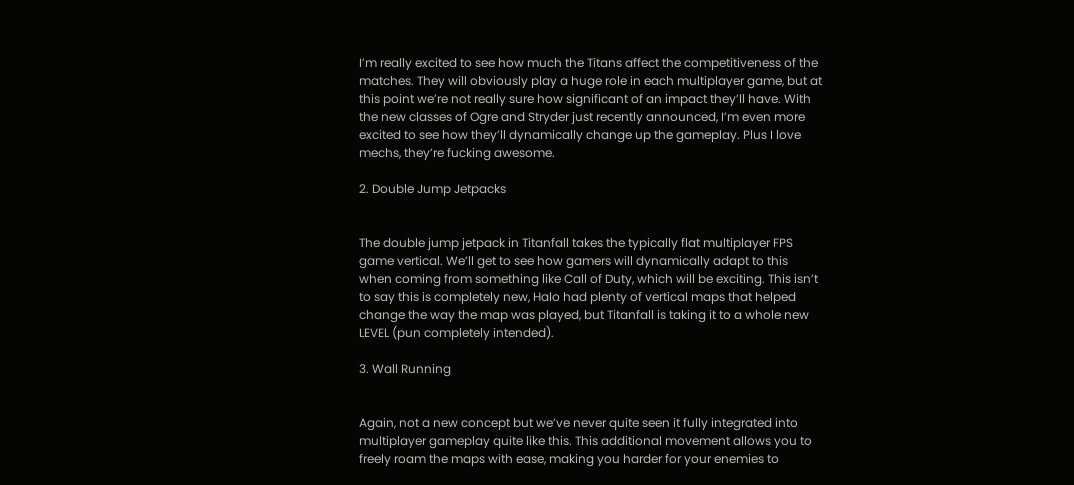I’m really excited to see how much the Titans affect the competitiveness of the matches. They will obviously play a huge role in each multiplayer game, but at this point we’re not really sure how significant of an impact they’ll have. With the new classes of Ogre and Stryder just recently announced, I’m even more excited to see how they’ll dynamically change up the gameplay. Plus I love mechs, they’re fucking awesome.

2. Double Jump Jetpacks


The double jump jetpack in Titanfall takes the typically flat multiplayer FPS game vertical. We’ll get to see how gamers will dynamically adapt to this when coming from something like Call of Duty, which will be exciting. This isn’t to say this is completely new, Halo had plenty of vertical maps that helped change the way the map was played, but Titanfall is taking it to a whole new LEVEL (pun completely intended).

3. Wall Running


Again, not a new concept but we’ve never quite seen it fully integrated into multiplayer gameplay quite like this. This additional movement allows you to freely roam the maps with ease, making you harder for your enemies to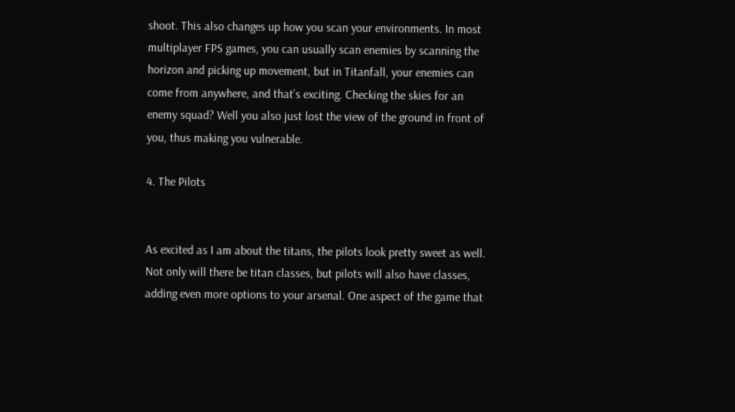shoot. This also changes up how you scan your environments. In most multiplayer FPS games, you can usually scan enemies by scanning the horizon and picking up movement, but in Titanfall, your enemies can come from anywhere, and that’s exciting. Checking the skies for an enemy squad? Well you also just lost the view of the ground in front of you, thus making you vulnerable.

4. The Pilots


As excited as I am about the titans, the pilots look pretty sweet as well. Not only will there be titan classes, but pilots will also have classes, adding even more options to your arsenal. One aspect of the game that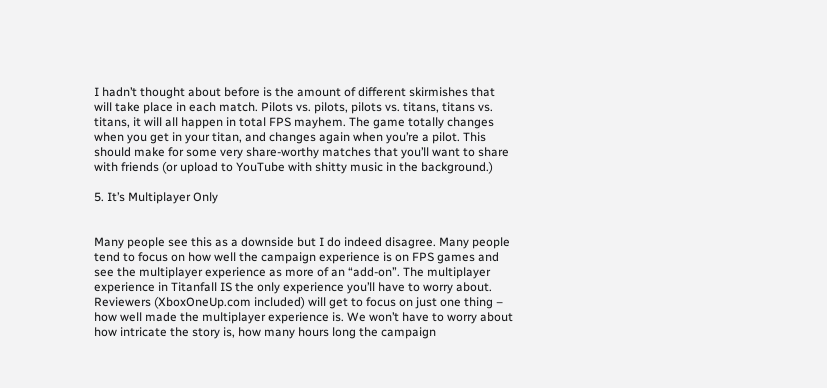I hadn’t thought about before is the amount of different skirmishes that will take place in each match. Pilots vs. pilots, pilots vs. titans, titans vs. titans, it will all happen in total FPS mayhem. The game totally changes when you get in your titan, and changes again when you’re a pilot. This should make for some very share-worthy matches that you’ll want to share with friends (or upload to YouTube with shitty music in the background.)

5. It’s Multiplayer Only


Many people see this as a downside but I do indeed disagree. Many people tend to focus on how well the campaign experience is on FPS games and see the multiplayer experience as more of an “add-on”. The multiplayer experience in Titanfall IS the only experience you’ll have to worry about. Reviewers (XboxOneUp.com included) will get to focus on just one thing – how well made the multiplayer experience is. We won’t have to worry about how intricate the story is, how many hours long the campaign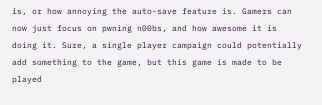is, or how annoying the auto-save feature is. Gamers can now just focus on pwning n00bs, and how awesome it is doing it. Sure, a single player campaign could potentially add something to the game, but this game is made to be played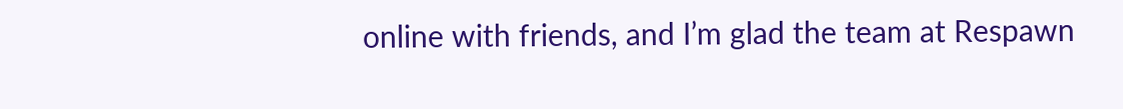online with friends, and I’m glad the team at Respawn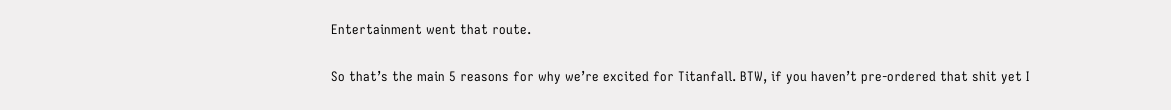Entertainment went that route.

So that’s the main 5 reasons for why we’re excited for Titanfall. BTW, if you haven’t pre-ordered that shit yet I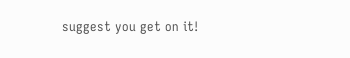suggest you get on it!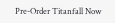Pre-Order Titanfall Now